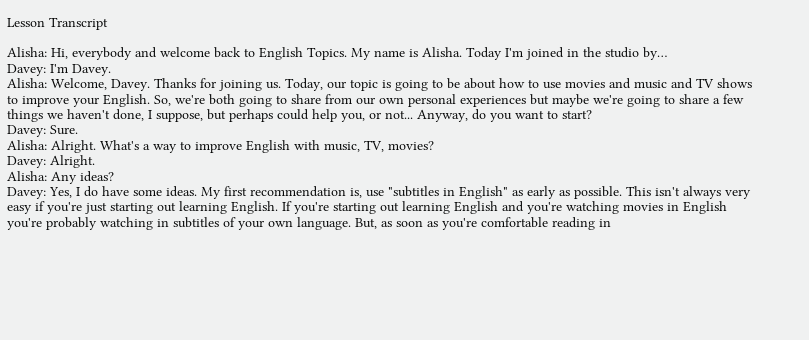Lesson Transcript

Alisha: Hi, everybody and welcome back to English Topics. My name is Alisha. Today I'm joined in the studio by…
Davey: I'm Davey.
Alisha: Welcome, Davey. Thanks for joining us. Today, our topic is going to be about how to use movies and music and TV shows to improve your English. So, we're both going to share from our own personal experiences but maybe we're going to share a few things we haven't done, I suppose, but perhaps could help you, or not... Anyway, do you want to start?
Davey: Sure.
Alisha: Alright. What's a way to improve English with music, TV, movies?
Davey: Alright.
Alisha: Any ideas?
Davey: Yes, I do have some ideas. My first recommendation is, use "subtitles in English" as early as possible. This isn't always very easy if you're just starting out learning English. If you're starting out learning English and you're watching movies in English you're probably watching in subtitles of your own language. But, as soon as you're comfortable reading in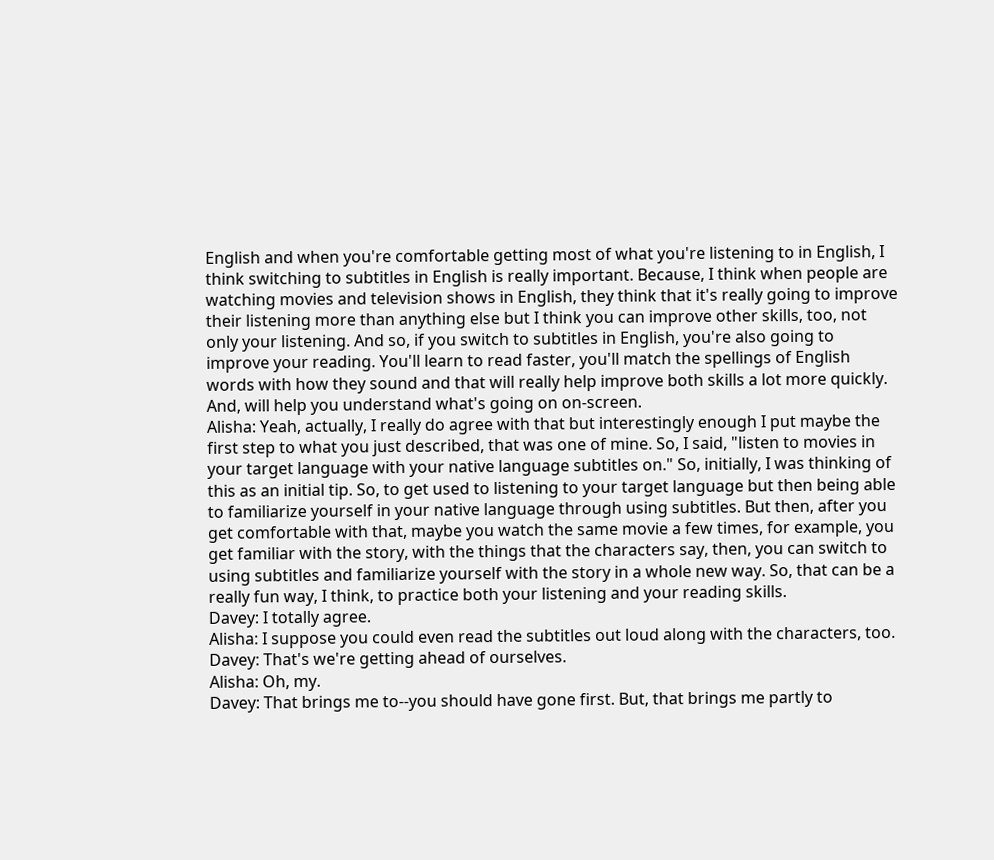English and when you're comfortable getting most of what you're listening to in English, I think switching to subtitles in English is really important. Because, I think when people are watching movies and television shows in English, they think that it's really going to improve their listening more than anything else but I think you can improve other skills, too, not only your listening. And so, if you switch to subtitles in English, you're also going to improve your reading. You'll learn to read faster, you'll match the spellings of English words with how they sound and that will really help improve both skills a lot more quickly. And, will help you understand what's going on on-screen.
Alisha: Yeah, actually, I really do agree with that but interestingly enough I put maybe the first step to what you just described, that was one of mine. So, I said, "listen to movies in your target language with your native language subtitles on." So, initially, I was thinking of this as an initial tip. So, to get used to listening to your target language but then being able to familiarize yourself in your native language through using subtitles. But then, after you get comfortable with that, maybe you watch the same movie a few times, for example, you get familiar with the story, with the things that the characters say, then, you can switch to using subtitles and familiarize yourself with the story in a whole new way. So, that can be a really fun way, I think, to practice both your listening and your reading skills.
Davey: I totally agree.
Alisha: I suppose you could even read the subtitles out loud along with the characters, too.
Davey: That's we're getting ahead of ourselves.
Alisha: Oh, my.
Davey: That brings me to--you should have gone first. But, that brings me partly to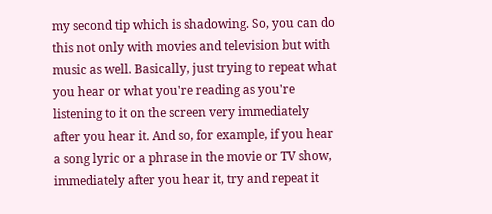my second tip which is shadowing. So, you can do this not only with movies and television but with music as well. Basically, just trying to repeat what you hear or what you're reading as you're listening to it on the screen very immediately after you hear it. And so, for example, if you hear a song lyric or a phrase in the movie or TV show, immediately after you hear it, try and repeat it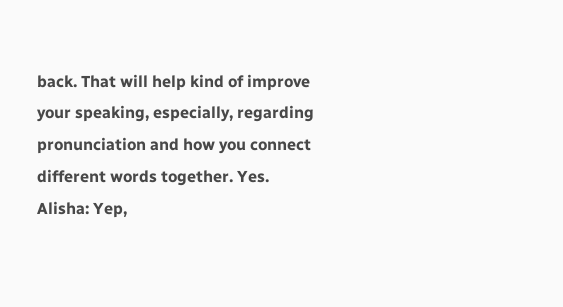back. That will help kind of improve your speaking, especially, regarding pronunciation and how you connect different words together. Yes.
Alisha: Yep,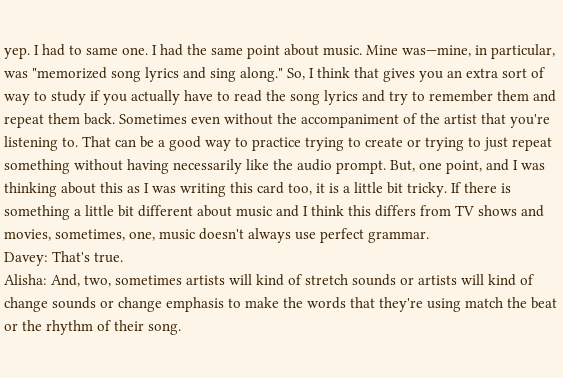yep. I had to same one. I had the same point about music. Mine was—mine, in particular, was "memorized song lyrics and sing along." So, I think that gives you an extra sort of way to study if you actually have to read the song lyrics and try to remember them and repeat them back. Sometimes even without the accompaniment of the artist that you're listening to. That can be a good way to practice trying to create or trying to just repeat something without having necessarily like the audio prompt. But, one point, and I was thinking about this as I was writing this card too, it is a little bit tricky. If there is something a little bit different about music and I think this differs from TV shows and movies, sometimes, one, music doesn't always use perfect grammar.
Davey: That's true.
Alisha: And, two, sometimes artists will kind of stretch sounds or artists will kind of change sounds or change emphasis to make the words that they're using match the beat or the rhythm of their song.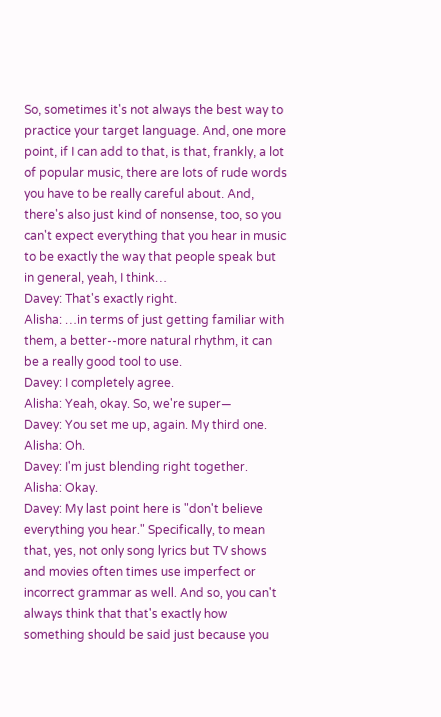So, sometimes it's not always the best way to practice your target language. And, one more point, if I can add to that, is that, frankly, a lot of popular music, there are lots of rude words you have to be really careful about. And, there's also just kind of nonsense, too, so you can't expect everything that you hear in music to be exactly the way that people speak but in general, yeah, I think…
Davey: That's exactly right.
Alisha: …in terms of just getting familiar with them, a better--more natural rhythm, it can be a really good tool to use.
Davey: I completely agree.
Alisha: Yeah, okay. So, we're super—
Davey: You set me up, again. My third one.
Alisha: Oh.
Davey: I'm just blending right together.
Alisha: Okay.
Davey: My last point here is "don't believe everything you hear." Specifically, to mean that, yes, not only song lyrics but TV shows and movies often times use imperfect or incorrect grammar as well. And so, you can't always think that that's exactly how something should be said just because you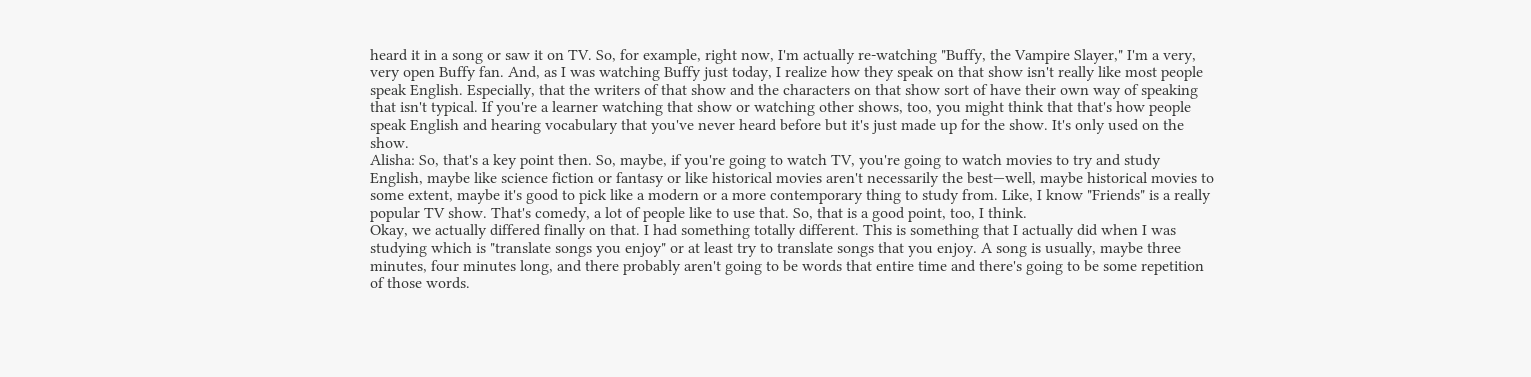heard it in a song or saw it on TV. So, for example, right now, I'm actually re-watching "Buffy, the Vampire Slayer," I'm a very, very open Buffy fan. And, as I was watching Buffy just today, I realize how they speak on that show isn't really like most people speak English. Especially, that the writers of that show and the characters on that show sort of have their own way of speaking that isn't typical. If you're a learner watching that show or watching other shows, too, you might think that that's how people speak English and hearing vocabulary that you've never heard before but it's just made up for the show. It's only used on the show.
Alisha: So, that's a key point then. So, maybe, if you're going to watch TV, you're going to watch movies to try and study English, maybe like science fiction or fantasy or like historical movies aren't necessarily the best—well, maybe historical movies to some extent, maybe it's good to pick like a modern or a more contemporary thing to study from. Like, I know "Friends" is a really popular TV show. That's comedy, a lot of people like to use that. So, that is a good point, too, I think.
Okay, we actually differed finally on that. I had something totally different. This is something that I actually did when I was studying which is "translate songs you enjoy" or at least try to translate songs that you enjoy. A song is usually, maybe three minutes, four minutes long, and there probably aren't going to be words that entire time and there's going to be some repetition of those words.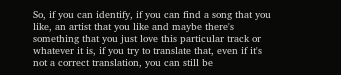So, if you can identify, if you can find a song that you like, an artist that you like and maybe there's something that you just love this particular track or whatever it is, if you try to translate that, even if it's not a correct translation, you can still be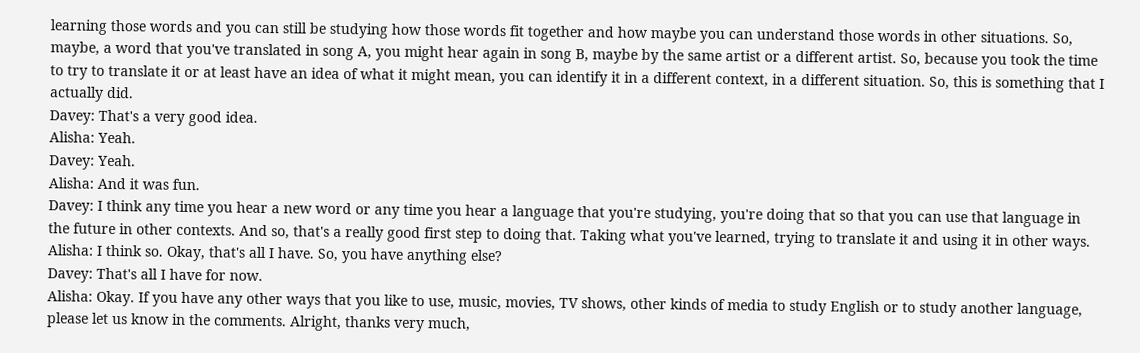learning those words and you can still be studying how those words fit together and how maybe you can understand those words in other situations. So, maybe, a word that you've translated in song A, you might hear again in song B, maybe by the same artist or a different artist. So, because you took the time to try to translate it or at least have an idea of what it might mean, you can identify it in a different context, in a different situation. So, this is something that I actually did.
Davey: That's a very good idea.
Alisha: Yeah.
Davey: Yeah.
Alisha: And it was fun.
Davey: I think any time you hear a new word or any time you hear a language that you're studying, you're doing that so that you can use that language in the future in other contexts. And so, that's a really good first step to doing that. Taking what you've learned, trying to translate it and using it in other ways.
Alisha: I think so. Okay, that's all I have. So, you have anything else?
Davey: That's all I have for now.
Alisha: Okay. If you have any other ways that you like to use, music, movies, TV shows, other kinds of media to study English or to study another language, please let us know in the comments. Alright, thanks very much,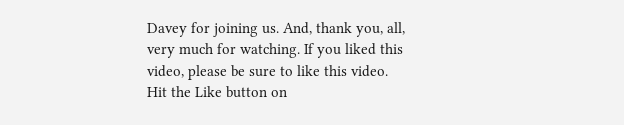Davey for joining us. And, thank you, all, very much for watching. If you liked this video, please be sure to like this video. Hit the Like button on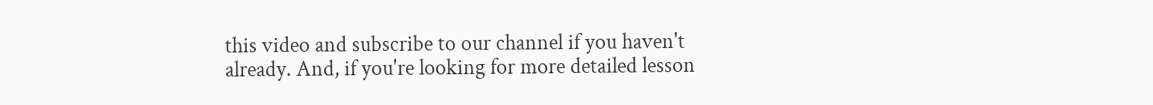this video and subscribe to our channel if you haven't already. And, if you're looking for more detailed lesson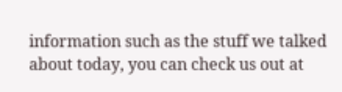information such as the stuff we talked about today, you can check us out at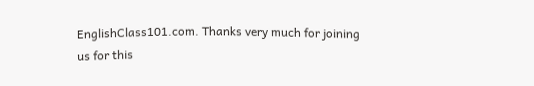EnglishClass101.com. Thanks very much for joining us for this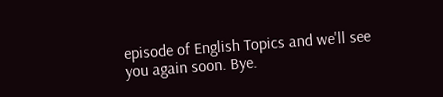episode of English Topics and we'll see you again soon. Bye.